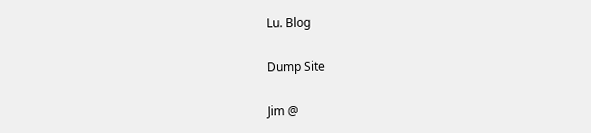Lu. Blog

Dump Site

Jim @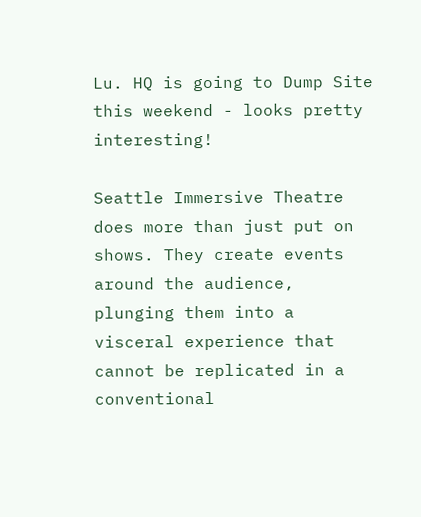Lu. HQ is going to Dump Site this weekend - looks pretty interesting!

Seattle Immersive Theatre does more than just put on shows. They create events around the audience, plunging them into a visceral experience that cannot be replicated in a conventional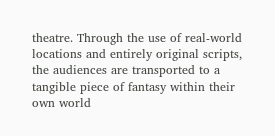theatre. Through the use of real-world locations and entirely original scripts, the audiences are transported to a tangible piece of fantasy within their own world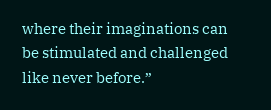where their imaginations can be stimulated and challenged like never before.”